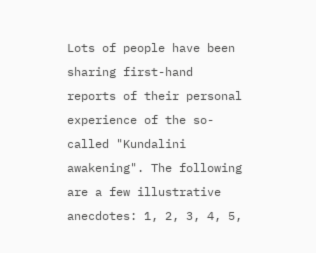Lots of people have been sharing first-hand reports of their personal experience of the so-called "Kundalini awakening". The following are a few illustrative anecdotes: 1, 2, 3, 4, 5,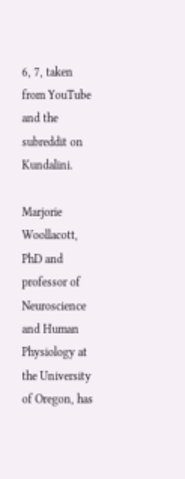6, 7, taken from YouTube and the subreddit on Kundalini.

Marjorie Woollacott, PhD and professor of Neuroscience and Human Physiology at the University of Oregon, has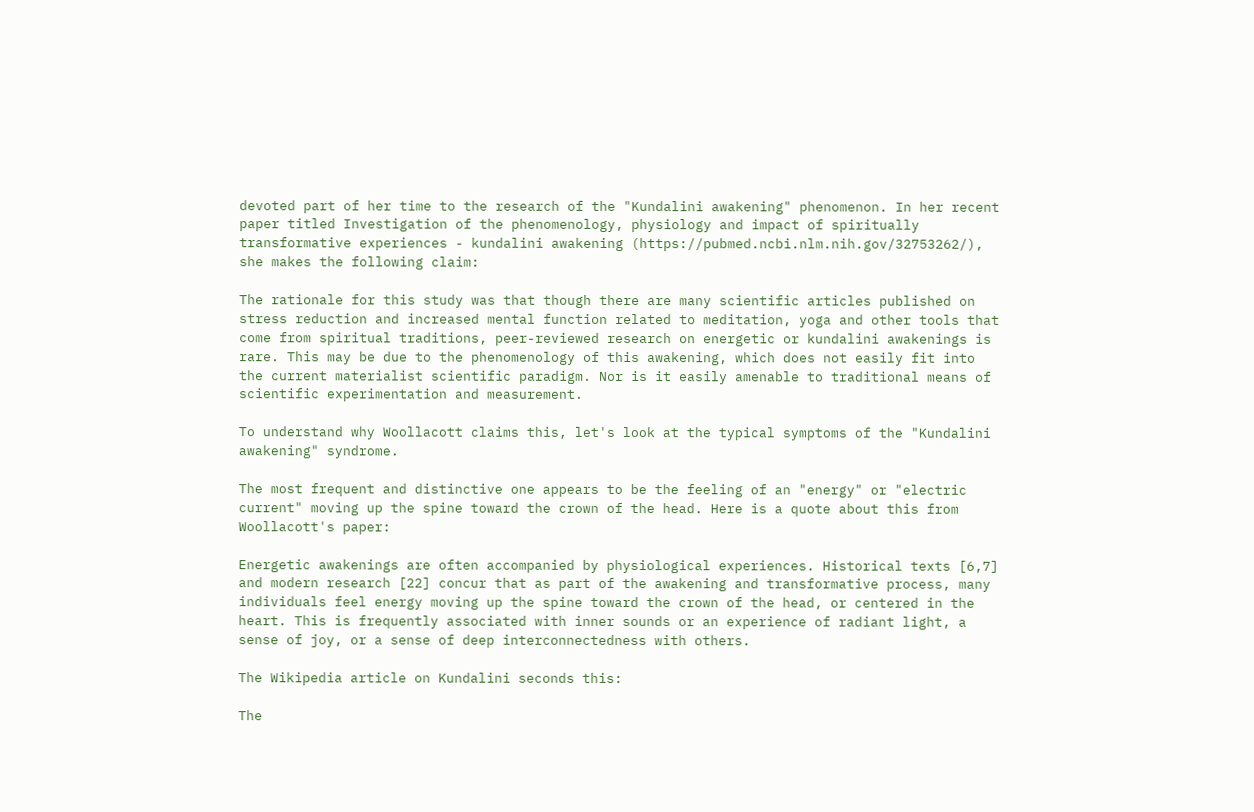devoted part of her time to the research of the "Kundalini awakening" phenomenon. In her recent paper titled Investigation of the phenomenology, physiology and impact of spiritually transformative experiences - kundalini awakening (https://pubmed.ncbi.nlm.nih.gov/32753262/), she makes the following claim:

The rationale for this study was that though there are many scientific articles published on stress reduction and increased mental function related to meditation, yoga and other tools that come from spiritual traditions, peer-reviewed research on energetic or kundalini awakenings is rare. This may be due to the phenomenology of this awakening, which does not easily fit into the current materialist scientific paradigm. Nor is it easily amenable to traditional means of scientific experimentation and measurement.

To understand why Woollacott claims this, let's look at the typical symptoms of the "Kundalini awakening" syndrome.

The most frequent and distinctive one appears to be the feeling of an "energy" or "electric current" moving up the spine toward the crown of the head. Here is a quote about this from Woollacott's paper:

Energetic awakenings are often accompanied by physiological experiences. Historical texts [6,7] and modern research [22] concur that as part of the awakening and transformative process, many individuals feel energy moving up the spine toward the crown of the head, or centered in the heart. This is frequently associated with inner sounds or an experience of radiant light, a sense of joy, or a sense of deep interconnectedness with others.

The Wikipedia article on Kundalini seconds this:

The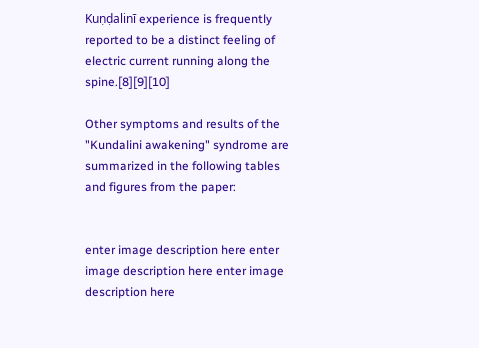Kuṇḍalinī experience is frequently reported to be a distinct feeling of electric current running along the spine.[8][9][10]

Other symptoms and results of the "Kundalini awakening" syndrome are summarized in the following tables and figures from the paper:


enter image description here enter image description here enter image description here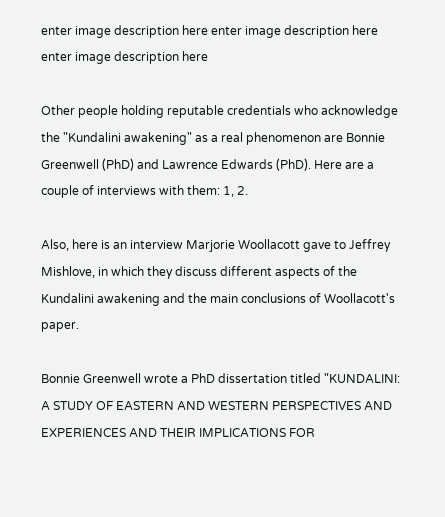enter image description here enter image description here enter image description here

Other people holding reputable credentials who acknowledge the "Kundalini awakening" as a real phenomenon are Bonnie Greenwell (PhD) and Lawrence Edwards (PhD). Here are a couple of interviews with them: 1, 2.

Also, here is an interview Marjorie Woollacott gave to Jeffrey Mishlove, in which they discuss different aspects of the Kundalini awakening and the main conclusions of Woollacott's paper.

Bonnie Greenwell wrote a PhD dissertation titled "KUNDALINI: A STUDY OF EASTERN AND WESTERN PERSPECTIVES AND EXPERIENCES AND THEIR IMPLICATIONS FOR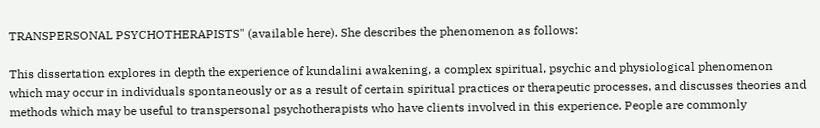TRANSPERSONAL PSYCHOTHERAPISTS" (available here). She describes the phenomenon as follows:

This dissertation explores in depth the experience of kundalini awakening, a complex spiritual, psychic and physiological phenomenon which may occur in individuals spontaneously or as a result of certain spiritual practices or therapeutic processes, and discusses theories and methods which may be useful to transpersonal psychotherapists who have clients involved in this experience. People are commonly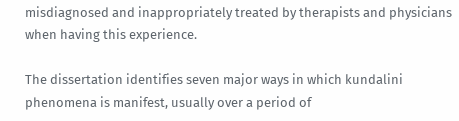misdiagnosed and inappropriately treated by therapists and physicians when having this experience.

The dissertation identifies seven major ways in which kundalini phenomena is manifest, usually over a period of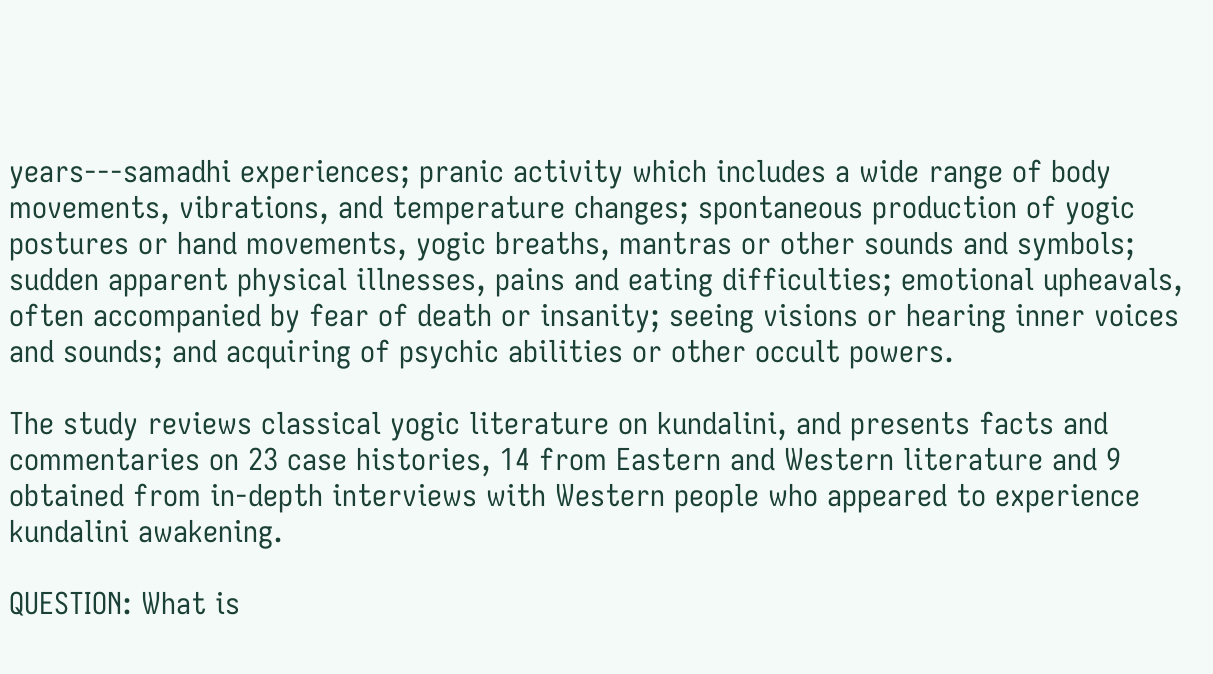years---samadhi experiences; pranic activity which includes a wide range of body movements, vibrations, and temperature changes; spontaneous production of yogic postures or hand movements, yogic breaths, mantras or other sounds and symbols; sudden apparent physical illnesses, pains and eating difficulties; emotional upheavals, often accompanied by fear of death or insanity; seeing visions or hearing inner voices and sounds; and acquiring of psychic abilities or other occult powers.

The study reviews classical yogic literature on kundalini, and presents facts and commentaries on 23 case histories, 14 from Eastern and Western literature and 9 obtained from in-depth interviews with Western people who appeared to experience kundalini awakening.

QUESTION: What is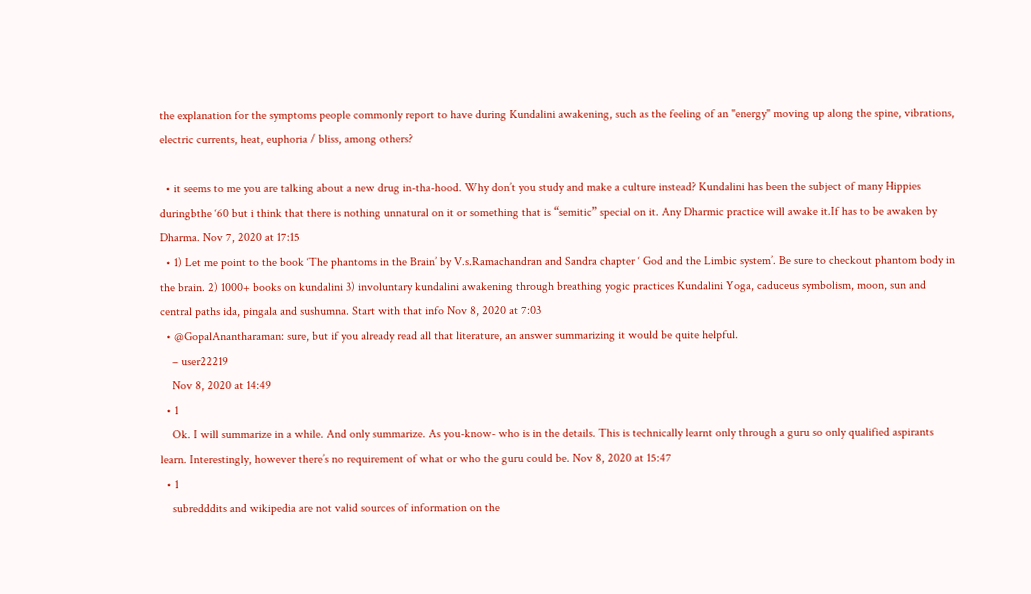the explanation for the symptoms people commonly report to have during Kundalini awakening, such as the feeling of an "energy" moving up along the spine, vibrations, electric currents, heat, euphoria / bliss, among others?

  • it seems to me you are talking about a new drug in-tha-hood. Why don’t you study and make a culture instead? Kundalini has been the subject of many Hippies duringbthe ‘60 but i think that there is nothing unnatural on it or something that is “semitic” special on it. Any Dharmic practice will awake it.If has to be awaken by Dharma. Nov 7, 2020 at 17:15
  • 1) Let me point to the book ‘The phantoms in the Brain’ by V.s.Ramachandran and Sandra chapter ‘ God and the Limbic system’. Be sure to checkout phantom body in the brain. 2) 1000+ books on kundalini 3) involuntary kundalini awakening through breathing yogic practices Kundalini Yoga, caduceus symbolism, moon, sun and central paths ida, pingala and sushumna. Start with that info Nov 8, 2020 at 7:03
  • @GopalAnantharaman: sure, but if you already read all that literature, an answer summarizing it would be quite helpful.
    – user22219
    Nov 8, 2020 at 14:49
  • 1
    Ok. I will summarize in a while. And only summarize. As you-know- who is in the details. This is technically learnt only through a guru so only qualified aspirants learn. Interestingly, however there’s no requirement of what or who the guru could be. Nov 8, 2020 at 15:47
  • 1
    subredddits and wikipedia are not valid sources of information on the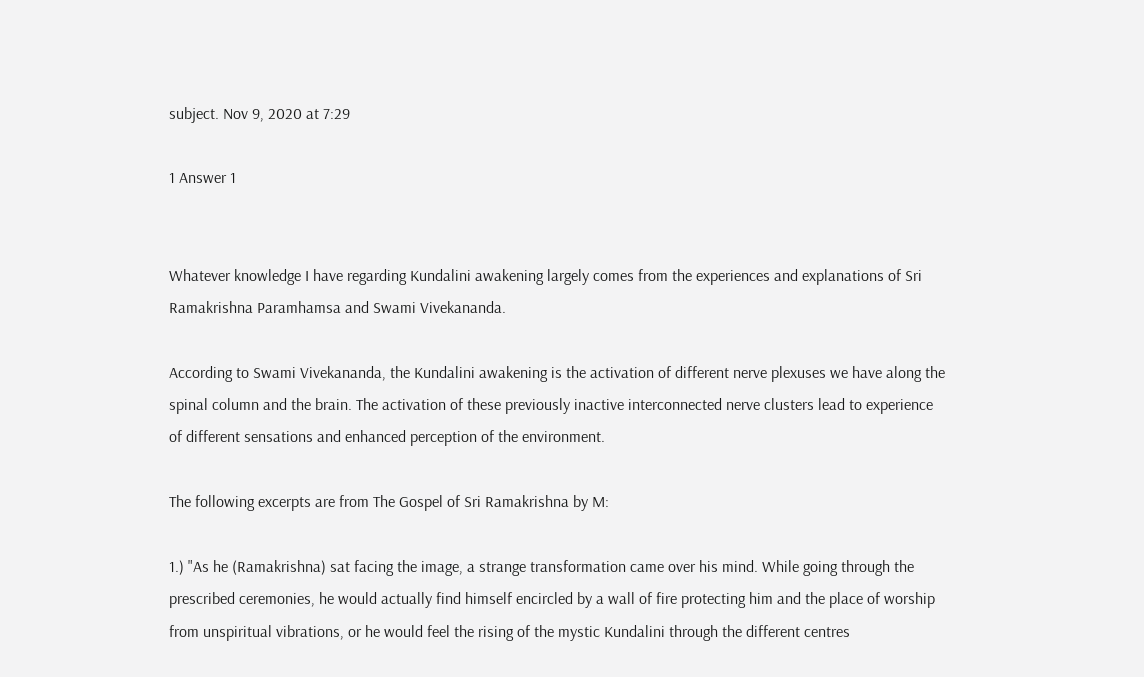subject. Nov 9, 2020 at 7:29

1 Answer 1


Whatever knowledge I have regarding Kundalini awakening largely comes from the experiences and explanations of Sri Ramakrishna Paramhamsa and Swami Vivekananda.

According to Swami Vivekananda, the Kundalini awakening is the activation of different nerve plexuses we have along the spinal column and the brain. The activation of these previously inactive interconnected nerve clusters lead to experience of different sensations and enhanced perception of the environment.

The following excerpts are from The Gospel of Sri Ramakrishna by M:

1.) "As he (Ramakrishna) sat facing the image, a strange transformation came over his mind. While going through the prescribed ceremonies, he would actually find himself encircled by a wall of fire protecting him and the place of worship from unspiritual vibrations, or he would feel the rising of the mystic Kundalini through the different centres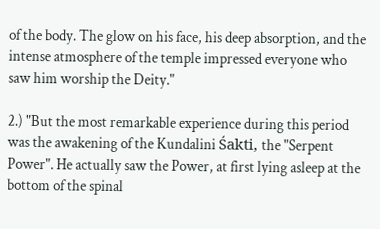of the body. The glow on his face, his deep absorption, and the intense atmosphere of the temple impressed everyone who saw him worship the Deity."

2.) "But the most remarkable experience during this period was the awakening of the Kundalini Śakti, the "Serpent Power". He actually saw the Power, at first lying asleep at the bottom of the spinal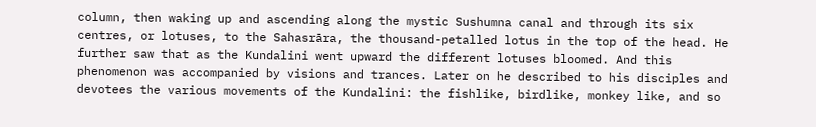column, then waking up and ascending along the mystic Sushumna canal and through its six centres, or lotuses, to the Sahasrāra, the thousand-petalled lotus in the top of the head. He further saw that as the Kundalini went upward the different lotuses bloomed. And this phenomenon was accompanied by visions and trances. Later on he described to his disciples and devotees the various movements of the Kundalini: the fishlike, birdlike, monkey like, and so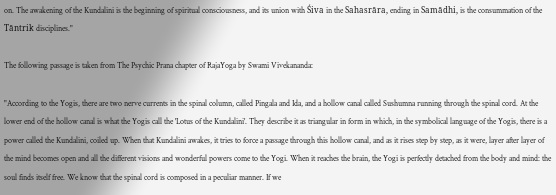on. The awakening of the Kundalini is the beginning of spiritual consciousness, and its union with Śiva in the Sahasrāra, ending in Samādhi, is the consummation of the Tāntrik disciplines."

The following passage is taken from The Psychic Prana chapter of RajaYoga by Swami Vivekananda:

"According to the Yogis, there are two nerve currents in the spinal column, called Pingala and Ida, and a hollow canal called Sushumna running through the spinal cord. At the lower end of the hollow canal is what the Yogis call the 'Lotus of the Kundalini'. They describe it as triangular in form in which, in the symbolical language of the Yogis, there is a power called the Kundalini, coiled up. When that Kundalini awakes, it tries to force a passage through this hollow canal, and as it rises step by step, as it were, layer after layer of the mind becomes open and all the different visions and wonderful powers come to the Yogi. When it reaches the brain, the Yogi is perfectly detached from the body and mind: the soul finds itself free. We know that the spinal cord is composed in a peculiar manner. If we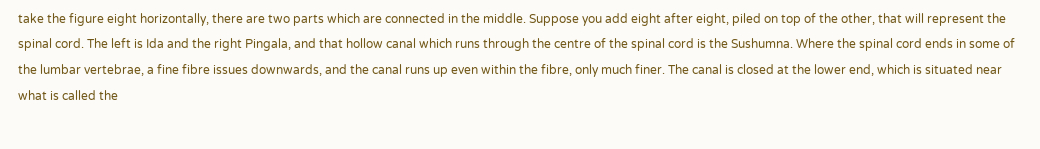take the figure eight horizontally, there are two parts which are connected in the middle. Suppose you add eight after eight, piled on top of the other, that will represent the spinal cord. The left is Ida and the right Pingala, and that hollow canal which runs through the centre of the spinal cord is the Sushumna. Where the spinal cord ends in some of the lumbar vertebrae, a fine fibre issues downwards, and the canal runs up even within the fibre, only much finer. The canal is closed at the lower end, which is situated near what is called the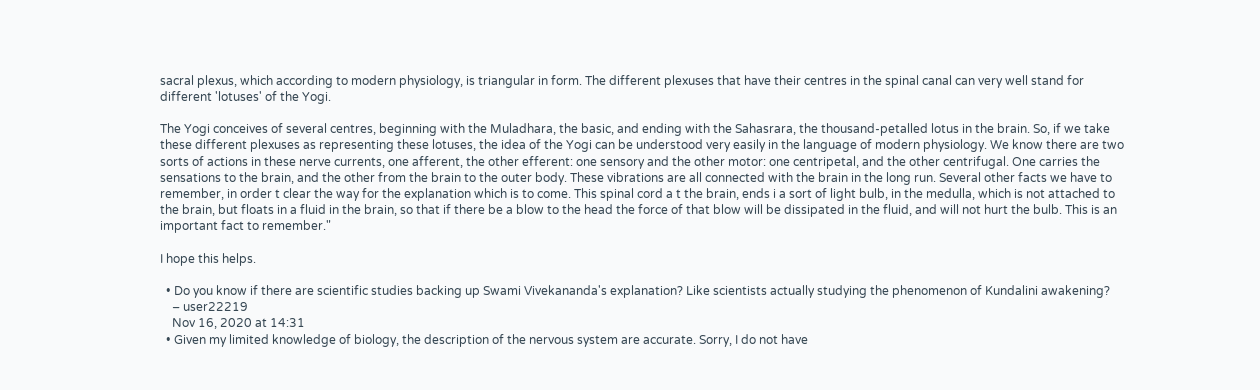sacral plexus, which according to modern physiology, is triangular in form. The different plexuses that have their centres in the spinal canal can very well stand for different 'lotuses' of the Yogi.

The Yogi conceives of several centres, beginning with the Muladhara, the basic, and ending with the Sahasrara, the thousand-petalled lotus in the brain. So, if we take these different plexuses as representing these lotuses, the idea of the Yogi can be understood very easily in the language of modern physiology. We know there are two sorts of actions in these nerve currents, one afferent, the other efferent: one sensory and the other motor: one centripetal, and the other centrifugal. One carries the sensations to the brain, and the other from the brain to the outer body. These vibrations are all connected with the brain in the long run. Several other facts we have to remember, in order t clear the way for the explanation which is to come. This spinal cord a t the brain, ends i a sort of light bulb, in the medulla, which is not attached to the brain, but floats in a fluid in the brain, so that if there be a blow to the head the force of that blow will be dissipated in the fluid, and will not hurt the bulb. This is an important fact to remember."

I hope this helps.

  • Do you know if there are scientific studies backing up Swami Vivekananda's explanation? Like scientists actually studying the phenomenon of Kundalini awakening?
    – user22219
    Nov 16, 2020 at 14:31
  • Given my limited knowledge of biology, the description of the nervous system are accurate. Sorry, I do not have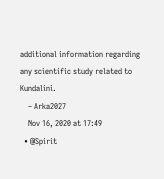additional information regarding any scientific study related to Kundalini.
    – Arka2027
    Nov 16, 2020 at 17:49
  • @Spirit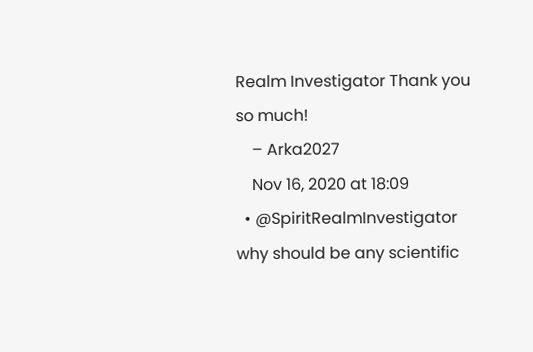Realm Investigator Thank you so much!
    – Arka2027
    Nov 16, 2020 at 18:09
  • @SpiritRealmInvestigator why should be any scientific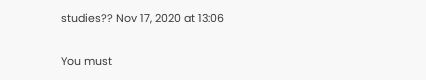studies?? Nov 17, 2020 at 13:06

You must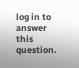log in to answer this question.